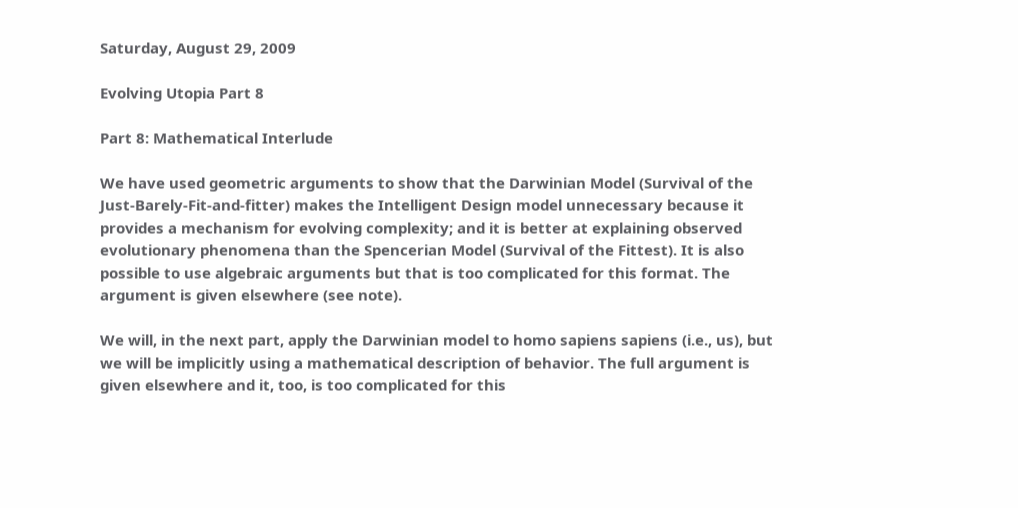Saturday, August 29, 2009

Evolving Utopia Part 8

Part 8: Mathematical Interlude

We have used geometric arguments to show that the Darwinian Model (Survival of the Just-Barely-Fit-and-fitter) makes the Intelligent Design model unnecessary because it provides a mechanism for evolving complexity; and it is better at explaining observed evolutionary phenomena than the Spencerian Model (Survival of the Fittest). It is also possible to use algebraic arguments but that is too complicated for this format. The argument is given elsewhere (see note).

We will, in the next part, apply the Darwinian model to homo sapiens sapiens (i.e., us), but we will be implicitly using a mathematical description of behavior. The full argument is given elsewhere and it, too, is too complicated for this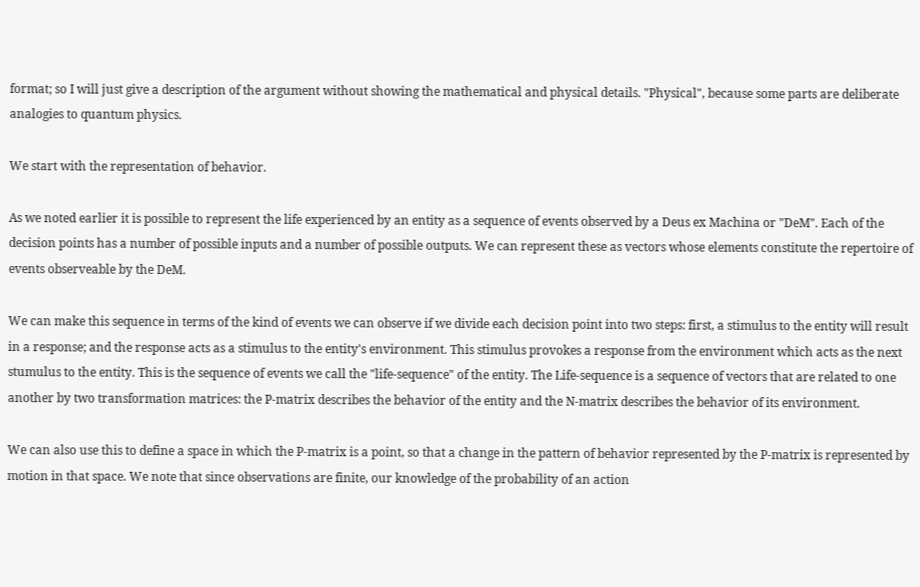format; so I will just give a description of the argument without showing the mathematical and physical details. "Physical", because some parts are deliberate analogies to quantum physics.

We start with the representation of behavior.

As we noted earlier it is possible to represent the life experienced by an entity as a sequence of events observed by a Deus ex Machina or "DeM". Each of the decision points has a number of possible inputs and a number of possible outputs. We can represent these as vectors whose elements constitute the repertoire of events observeable by the DeM.

We can make this sequence in terms of the kind of events we can observe if we divide each decision point into two steps: first, a stimulus to the entity will result in a response; and the response acts as a stimulus to the entity's environment. This stimulus provokes a response from the environment which acts as the next stumulus to the entity. This is the sequence of events we call the "life-sequence" of the entity. The Life-sequence is a sequence of vectors that are related to one another by two transformation matrices: the P-matrix describes the behavior of the entity and the N-matrix describes the behavior of its environment.

We can also use this to define a space in which the P-matrix is a point, so that a change in the pattern of behavior represented by the P-matrix is represented by motion in that space. We note that since observations are finite, our knowledge of the probability of an action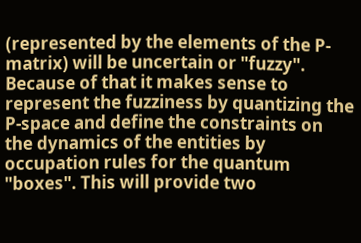(represented by the elements of the P-matrix) will be uncertain or "fuzzy". Because of that it makes sense to represent the fuzziness by quantizing the P-space and define the constraints on the dynamics of the entities by occupation rules for the quantum "boxes". This will provide two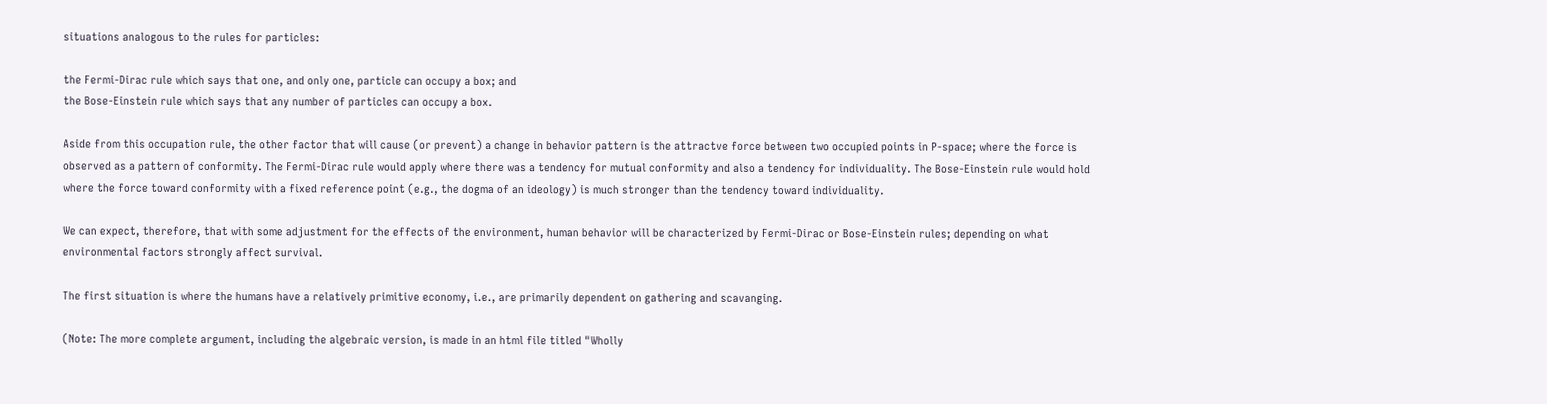situations analogous to the rules for particles:

the Fermi-Dirac rule which says that one, and only one, particle can occupy a box; and
the Bose-Einstein rule which says that any number of particles can occupy a box.

Aside from this occupation rule, the other factor that will cause (or prevent) a change in behavior pattern is the attractve force between two occupied points in P-space; where the force is observed as a pattern of conformity. The Fermi-Dirac rule would apply where there was a tendency for mutual conformity and also a tendency for individuality. The Bose-Einstein rule would hold where the force toward conformity with a fixed reference point (e.g., the dogma of an ideology) is much stronger than the tendency toward individuality.

We can expect, therefore, that with some adjustment for the effects of the environment, human behavior will be characterized by Fermi-Dirac or Bose-Einstein rules; depending on what environmental factors strongly affect survival.

The first situation is where the humans have a relatively primitive economy, i.e., are primarily dependent on gathering and scavanging.

(Note: The more complete argument, including the algebraic version, is made in an html file titled "Wholly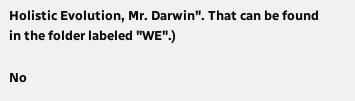Holistic Evolution, Mr. Darwin". That can be found in the folder labeled "WE".)

No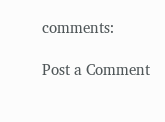comments:

Post a Comment